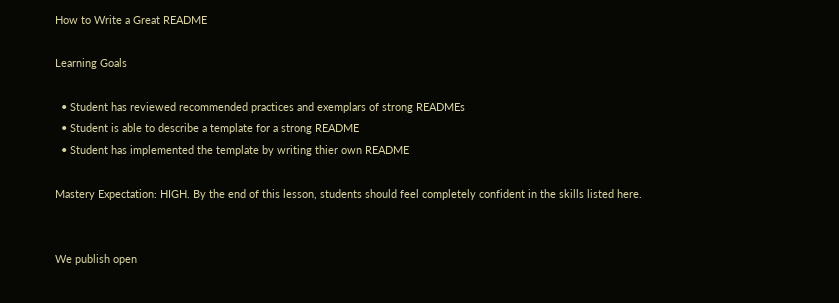How to Write a Great README

Learning Goals

  • Student has reviewed recommended practices and exemplars of strong READMEs
  • Student is able to describe a template for a strong README
  • Student has implemented the template by writing thier own README

Mastery Expectation: HIGH. By the end of this lesson, students should feel completely confident in the skills listed here.


We publish open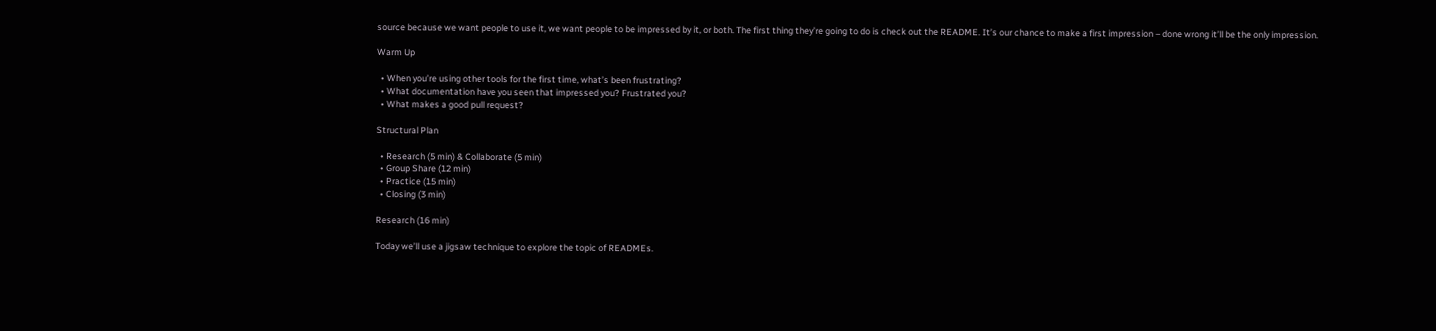source because we want people to use it, we want people to be impressed by it, or both. The first thing they’re going to do is check out the README. It’s our chance to make a first impression – done wrong it’ll be the only impression.

Warm Up

  • When you’re using other tools for the first time, what’s been frustrating?
  • What documentation have you seen that impressed you? Frustrated you?
  • What makes a good pull request?

Structural Plan

  • Research (5 min) & Collaborate (5 min)
  • Group Share (12 min)
  • Practice (15 min)
  • Closing (3 min)

Research (16 min)

Today we’ll use a jigsaw technique to explore the topic of READMEs.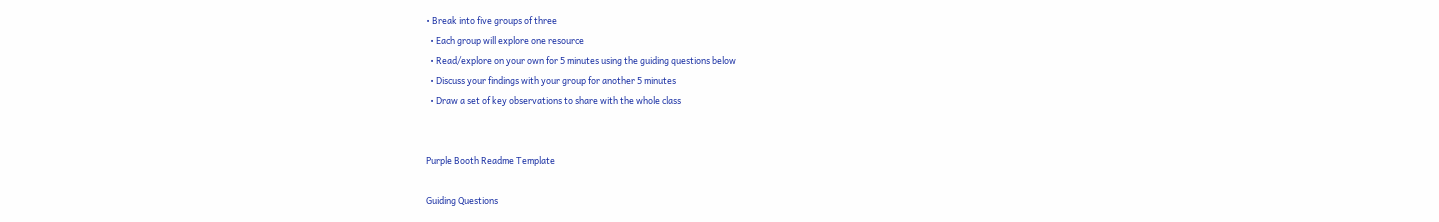• Break into five groups of three
  • Each group will explore one resource
  • Read/explore on your own for 5 minutes using the guiding questions below
  • Discuss your findings with your group for another 5 minutes
  • Draw a set of key observations to share with the whole class


Purple Booth Readme Template

Guiding Questions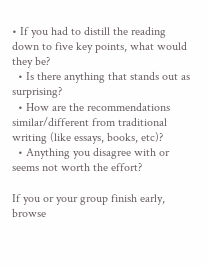• If you had to distill the reading down to five key points, what would they be?
  • Is there anything that stands out as surprising?
  • How are the recommendations similar/different from traditional writing (like essays, books, etc)?
  • Anything you disagree with or seems not worth the effort?

If you or your group finish early, browse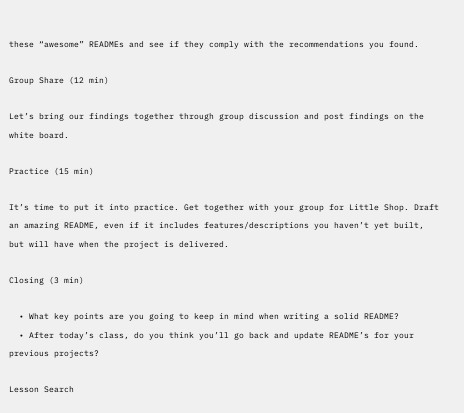these “awesome” READMEs and see if they comply with the recommendations you found.

Group Share (12 min)

Let’s bring our findings together through group discussion and post findings on the white board.

Practice (15 min)

It’s time to put it into practice. Get together with your group for Little Shop. Draft an amazing README, even if it includes features/descriptions you haven’t yet built, but will have when the project is delivered.

Closing (3 min)

  • What key points are you going to keep in mind when writing a solid README?
  • After today’s class, do you think you’ll go back and update README’s for your previous projects?

Lesson Search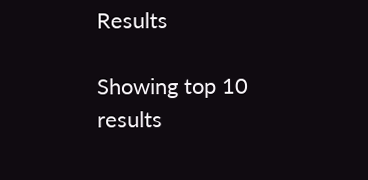Results

Showing top 10 results